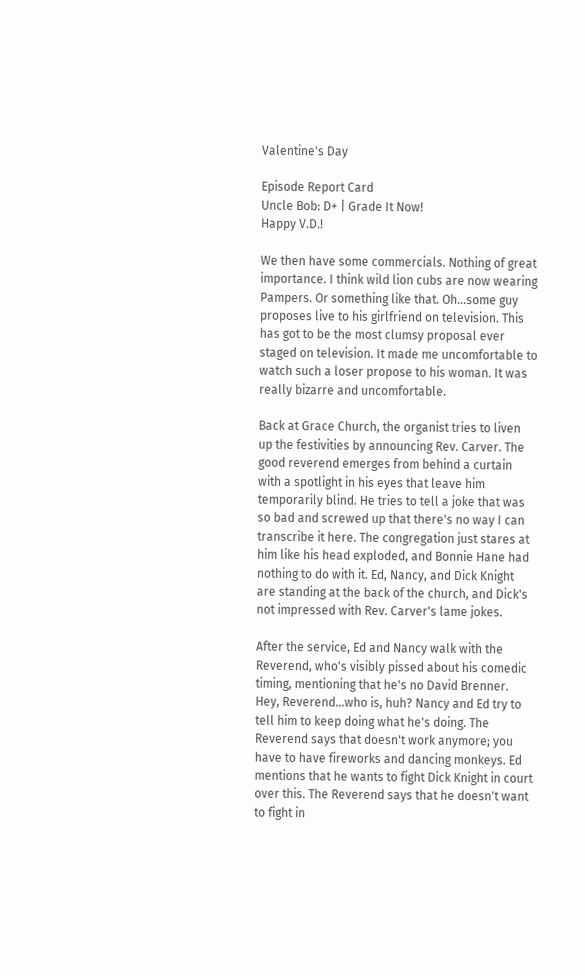Valentine's Day

Episode Report Card
Uncle Bob: D+ | Grade It Now!
Happy V.D.!

We then have some commercials. Nothing of great importance. I think wild lion cubs are now wearing Pampers. Or something like that. Oh...some guy proposes live to his girlfriend on television. This has got to be the most clumsy proposal ever staged on television. It made me uncomfortable to watch such a loser propose to his woman. It was really bizarre and uncomfortable.

Back at Grace Church, the organist tries to liven up the festivities by announcing Rev. Carver. The good reverend emerges from behind a curtain with a spotlight in his eyes that leave him temporarily blind. He tries to tell a joke that was so bad and screwed up that there's no way I can transcribe it here. The congregation just stares at him like his head exploded, and Bonnie Hane had nothing to do with it. Ed, Nancy, and Dick Knight are standing at the back of the church, and Dick's not impressed with Rev. Carver's lame jokes.

After the service, Ed and Nancy walk with the Reverend, who's visibly pissed about his comedic timing, mentioning that he's no David Brenner. Hey, Reverend...who is, huh? Nancy and Ed try to tell him to keep doing what he's doing. The Reverend says that doesn't work anymore; you have to have fireworks and dancing monkeys. Ed mentions that he wants to fight Dick Knight in court over this. The Reverend says that he doesn't want to fight in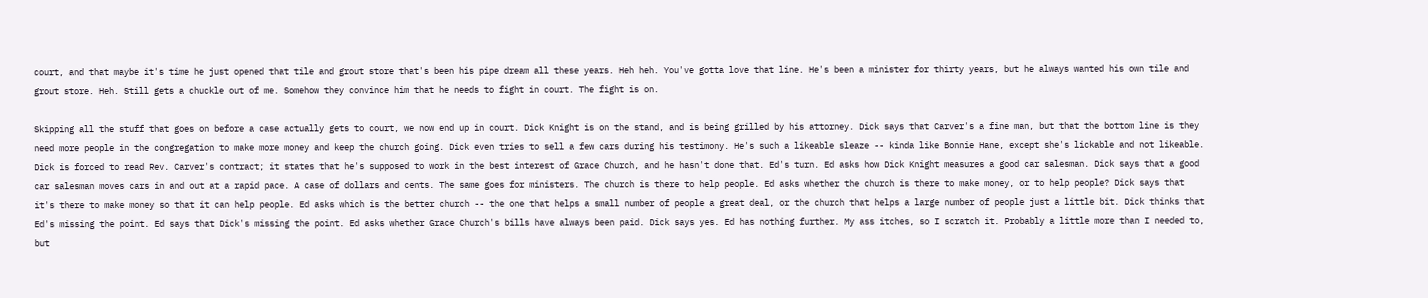court, and that maybe it's time he just opened that tile and grout store that's been his pipe dream all these years. Heh heh. You've gotta love that line. He's been a minister for thirty years, but he always wanted his own tile and grout store. Heh. Still gets a chuckle out of me. Somehow they convince him that he needs to fight in court. The fight is on.

Skipping all the stuff that goes on before a case actually gets to court, we now end up in court. Dick Knight is on the stand, and is being grilled by his attorney. Dick says that Carver's a fine man, but that the bottom line is they need more people in the congregation to make more money and keep the church going. Dick even tries to sell a few cars during his testimony. He's such a likeable sleaze -- kinda like Bonnie Hane, except she's lickable and not likeable. Dick is forced to read Rev. Carver's contract; it states that he's supposed to work in the best interest of Grace Church, and he hasn't done that. Ed's turn. Ed asks how Dick Knight measures a good car salesman. Dick says that a good car salesman moves cars in and out at a rapid pace. A case of dollars and cents. The same goes for ministers. The church is there to help people. Ed asks whether the church is there to make money, or to help people? Dick says that it's there to make money so that it can help people. Ed asks which is the better church -- the one that helps a small number of people a great deal, or the church that helps a large number of people just a little bit. Dick thinks that Ed's missing the point. Ed says that Dick's missing the point. Ed asks whether Grace Church's bills have always been paid. Dick says yes. Ed has nothing further. My ass itches, so I scratch it. Probably a little more than I needed to, but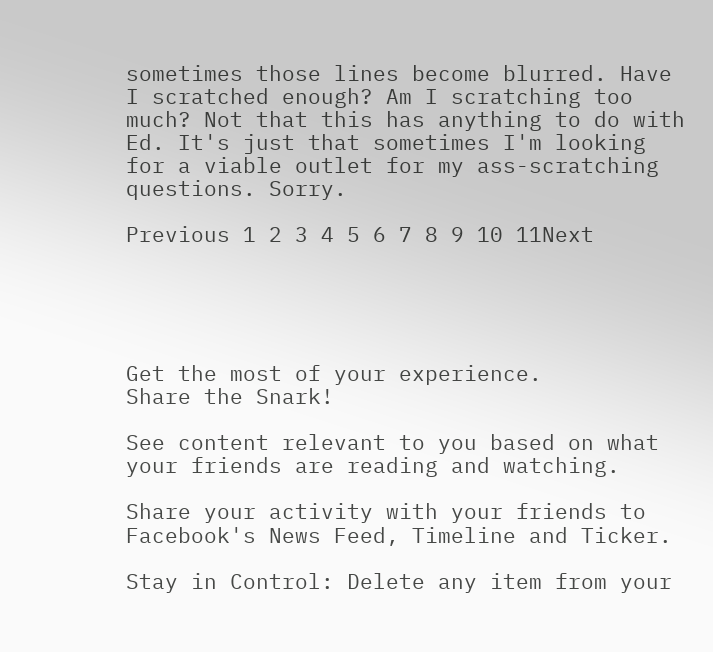sometimes those lines become blurred. Have I scratched enough? Am I scratching too much? Not that this has anything to do with Ed. It's just that sometimes I'm looking for a viable outlet for my ass-scratching questions. Sorry.

Previous 1 2 3 4 5 6 7 8 9 10 11Next





Get the most of your experience.
Share the Snark!

See content relevant to you based on what your friends are reading and watching.

Share your activity with your friends to Facebook's News Feed, Timeline and Ticker.

Stay in Control: Delete any item from your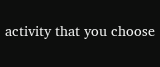activity that you choose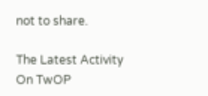not to share.

The Latest Activity On TwOP